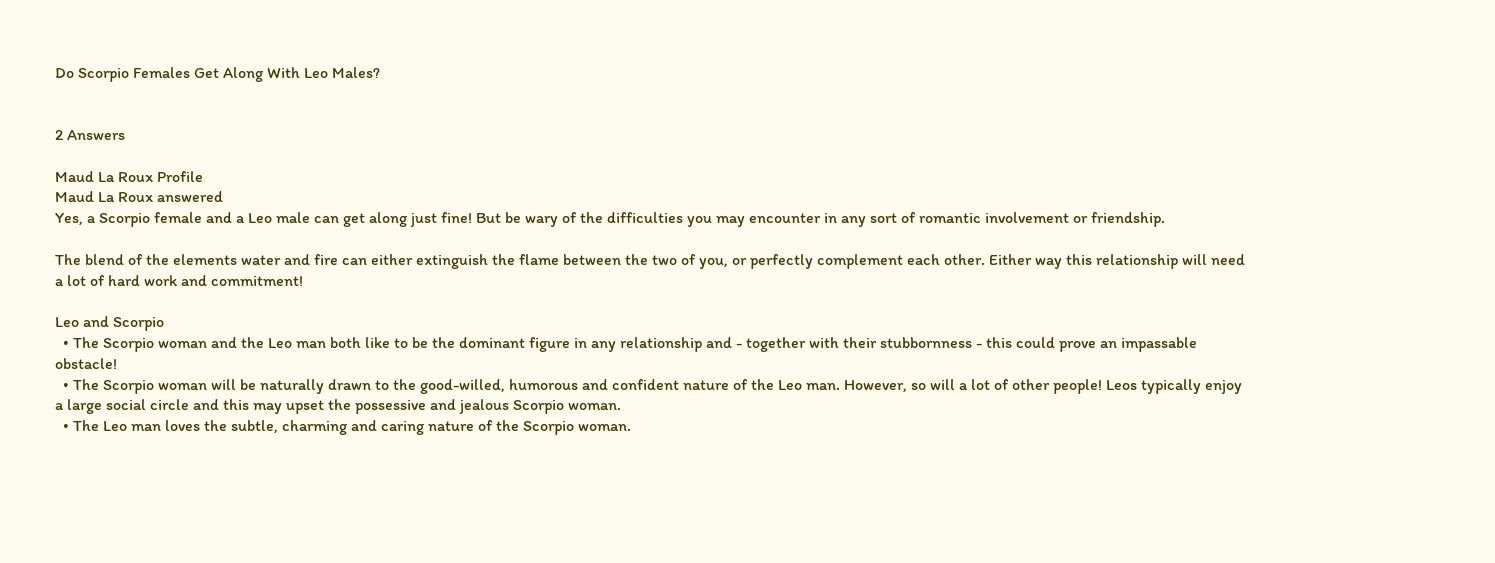Do Scorpio Females Get Along With Leo Males?


2 Answers

Maud La Roux Profile
Maud La Roux answered
Yes, a Scorpio female and a Leo male can get along just fine! But be wary of the difficulties you may encounter in any sort of romantic involvement or friendship.

The blend of the elements water and fire can either extinguish the flame between the two of you, or perfectly complement each other. Either way this relationship will need a lot of hard work and commitment!

Leo and Scorpio
  • The Scorpio woman and the Leo man both like to be the dominant figure in any relationship and - together with their stubbornness - this could prove an impassable obstacle!
  • The Scorpio woman will be naturally drawn to the good-willed, humorous and confident nature of the Leo man. However, so will a lot of other people! Leos typically enjoy a large social circle and this may upset the possessive and jealous Scorpio woman.
  • The Leo man loves the subtle, charming and caring nature of the Scorpio woman.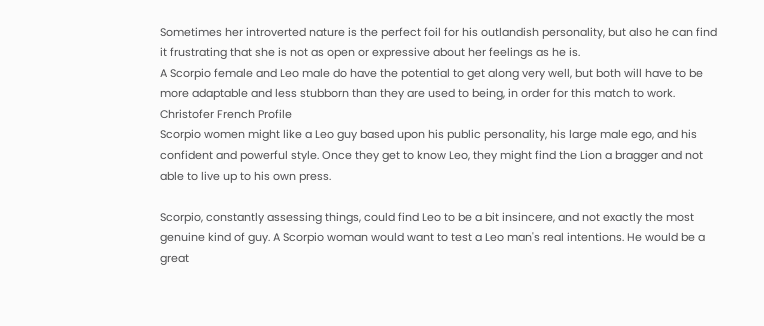Sometimes her introverted nature is the perfect foil for his outlandish personality, but also he can find it frustrating that she is not as open or expressive about her feelings as he is.
A Scorpio female and Leo male do have the potential to get along very well, but both will have to be more adaptable and less stubborn than they are used to being, in order for this match to work.
Christofer French Profile
Scorpio women might like a Leo guy based upon his public personality, his large male ego, and his confident and powerful style. Once they get to know Leo, they might find the Lion a bragger and not able to live up to his own press.

Scorpio, constantly assessing things, could find Leo to be a bit insincere, and not exactly the most genuine kind of guy. A Scorpio woman would want to test a Leo man's real intentions. He would be a great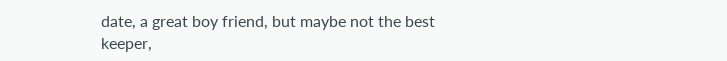date, a great boy friend, but maybe not the best keeper,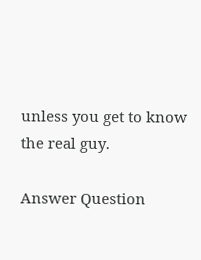unless you get to know the real guy.

Answer Question